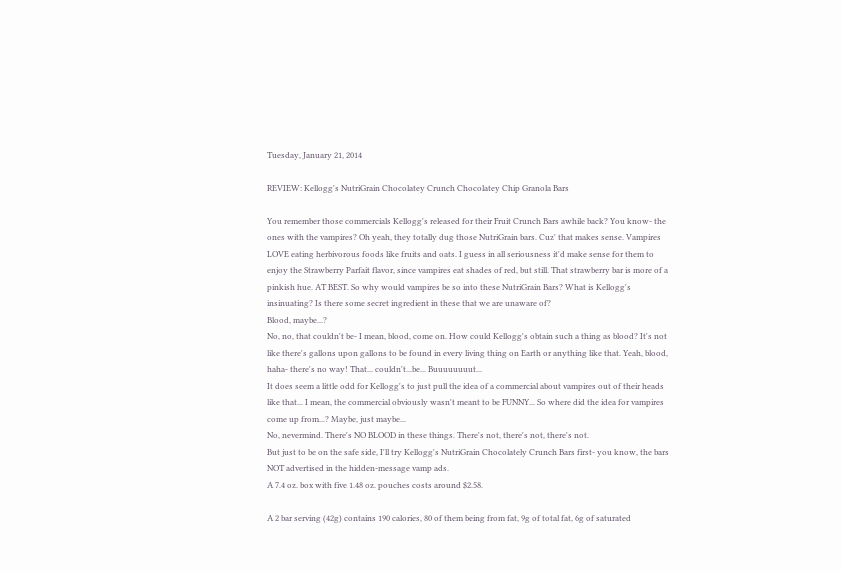Tuesday, January 21, 2014

REVIEW: Kellogg's NutriGrain Chocolatey Crunch Chocolatey Chip Granola Bars

You remember those commercials Kellogg's released for their Fruit Crunch Bars awhile back? You know- the ones with the vampires? Oh yeah, they totally dug those NutriGrain bars. Cuz' that makes sense. Vampires LOVE eating herbivorous foods like fruits and oats. I guess in all seriousness it'd make sense for them to enjoy the Strawberry Parfait flavor, since vampires eat shades of red, but still. That strawberry bar is more of a pinkish hue. AT BEST. So why would vampires be so into these NutriGrain Bars? What is Kellogg's insinuating? Is there some secret ingredient in these that we are unaware of?
Blood, maybe...?
No, no, that couldn't be- I mean, blood, come on. How could Kellogg's obtain such a thing as blood? It's not like there's gallons upon gallons to be found in every living thing on Earth or anything like that. Yeah, blood, haha- there's no way! That... couldn't...be... Buuuuuuuut...
It does seem a little odd for Kellogg's to just pull the idea of a commercial about vampires out of their heads like that... I mean, the commercial obviously wasn't meant to be FUNNY... So where did the idea for vampires come up from...? Maybe, just maybe...
No, nevermind. There's NO BLOOD in these things. There's not, there's not, there's not.
But just to be on the safe side, I'll try Kellogg's NutriGrain Chocolately Crunch Bars first- you know, the bars NOT advertised in the hidden-message vamp ads.
A 7.4 oz. box with five 1.48 oz. pouches costs around $2.58.

A 2 bar serving (42g) contains 190 calories, 80 of them being from fat, 9g of total fat, 6g of saturated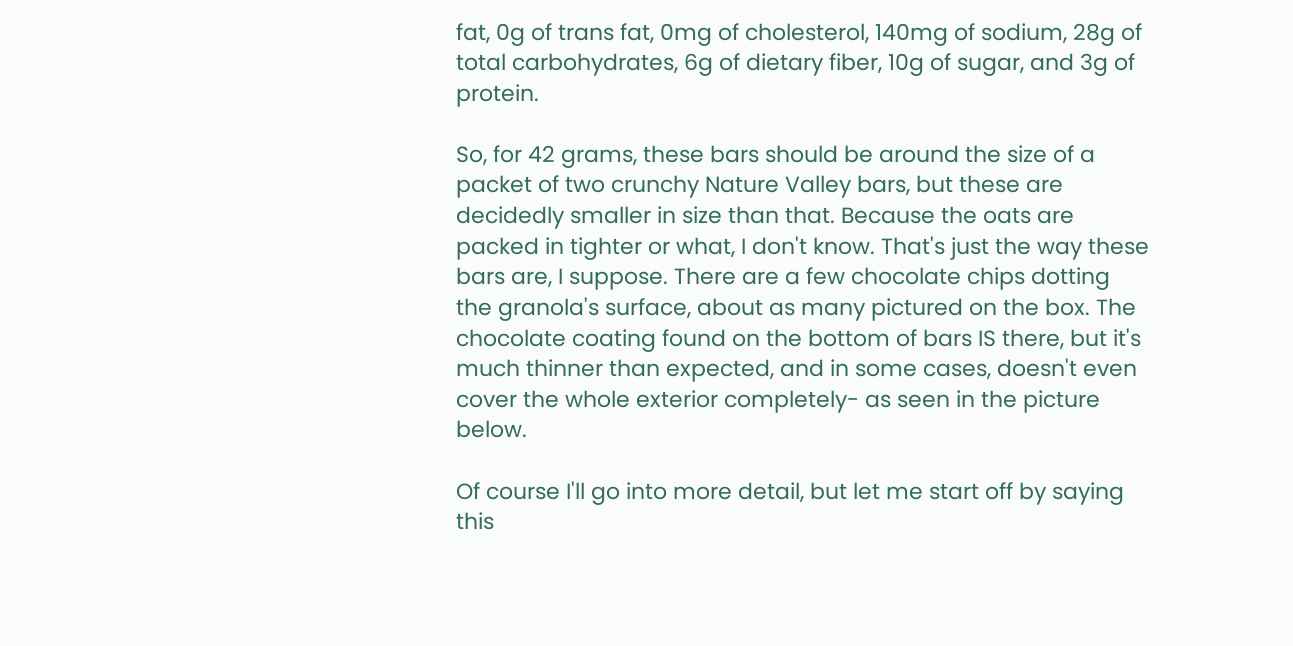fat, 0g of trans fat, 0mg of cholesterol, 140mg of sodium, 28g of total carbohydrates, 6g of dietary fiber, 10g of sugar, and 3g of protein.

So, for 42 grams, these bars should be around the size of a packet of two crunchy Nature Valley bars, but these are decidedly smaller in size than that. Because the oats are packed in tighter or what, I don't know. That's just the way these bars are, I suppose. There are a few chocolate chips dotting the granola's surface, about as many pictured on the box. The chocolate coating found on the bottom of bars IS there, but it's much thinner than expected, and in some cases, doesn't even cover the whole exterior completely- as seen in the picture below.

Of course I'll go into more detail, but let me start off by saying this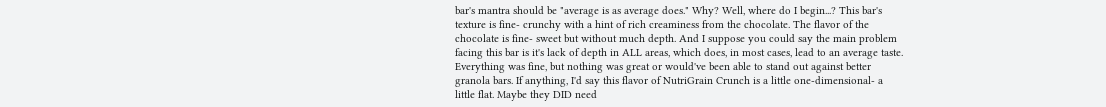bar's mantra should be "average is as average does." Why? Well, where do I begin...? This bar's texture is fine- crunchy with a hint of rich creaminess from the chocolate. The flavor of the chocolate is fine- sweet but without much depth. And I suppose you could say the main problem facing this bar is it's lack of depth in ALL areas, which does, in most cases, lead to an average taste. Everything was fine, but nothing was great or would've been able to stand out against better granola bars. If anything, I'd say this flavor of NutriGrain Crunch is a little one-dimensional- a little flat. Maybe they DID need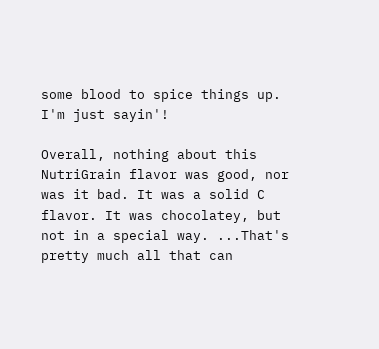some blood to spice things up. I'm just sayin'!

Overall, nothing about this NutriGrain flavor was good, nor was it bad. It was a solid C flavor. It was chocolatey, but not in a special way. ...That's pretty much all that can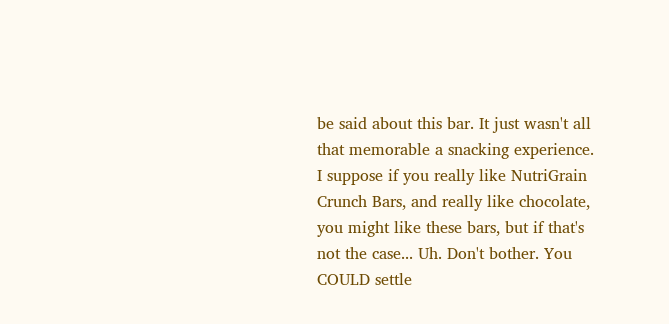be said about this bar. It just wasn't all that memorable a snacking experience. I suppose if you really like NutriGrain Crunch Bars, and really like chocolate, you might like these bars, but if that's not the case... Uh. Don't bother. You COULD settle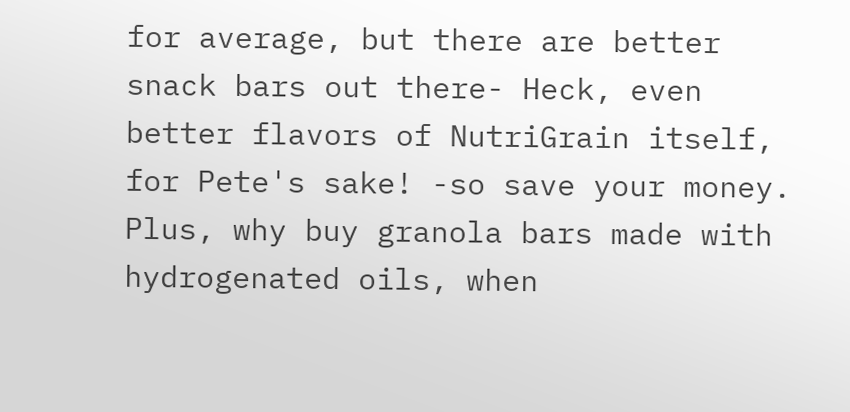for average, but there are better snack bars out there- Heck, even better flavors of NutriGrain itself, for Pete's sake! -so save your money. Plus, why buy granola bars made with hydrogenated oils, when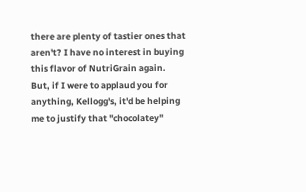there are plenty of tastier ones that aren't? I have no interest in buying this flavor of NutriGrain again.
But, if I were to applaud you for anything, Kellogg's, it'd be helping me to justify that "chocolatey"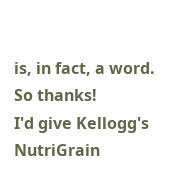is, in fact, a word. So thanks!
I'd give Kellogg's NutriGrain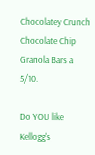Chocolatey Crunch Chocolate Chip Granola Bars a 5/10.

Do YOU like Kellogg's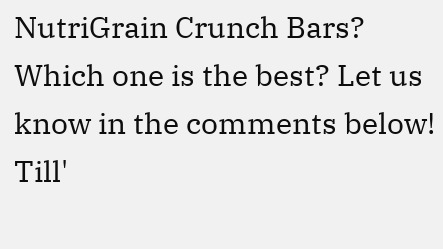NutriGrain Crunch Bars? Which one is the best? Let us know in the comments below!
Till'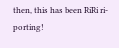then, this has been RiRi ri-porting!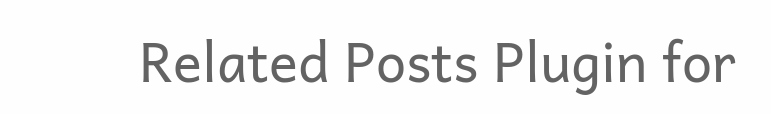Related Posts Plugin for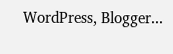WordPress, Blogger...